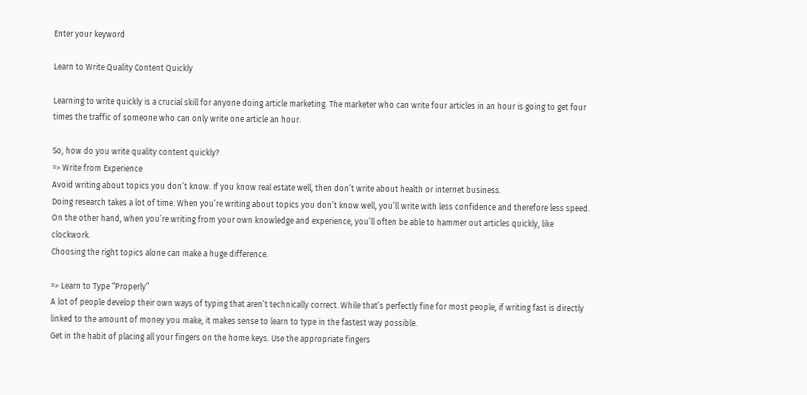Enter your keyword

Learn to Write Quality Content Quickly

Learning to write quickly is a crucial skill for anyone doing article marketing. The marketer who can write four articles in an hour is going to get four times the traffic of someone who can only write one article an hour.

So, how do you write quality content quickly?
=> Write from Experience
Avoid writing about topics you don’t know. If you know real estate well, then don’t write about health or internet business.
Doing research takes a lot of time. When you’re writing about topics you don’t know well, you’ll write with less confidence and therefore less speed.
On the other hand, when you’re writing from your own knowledge and experience, you’ll often be able to hammer out articles quickly, like clockwork.
Choosing the right topics alone can make a huge difference.

=> Learn to Type “Properly”
A lot of people develop their own ways of typing that aren’t technically correct. While that’s perfectly fine for most people, if writing fast is directly linked to the amount of money you make, it makes sense to learn to type in the fastest way possible.
Get in the habit of placing all your fingers on the home keys. Use the appropriate fingers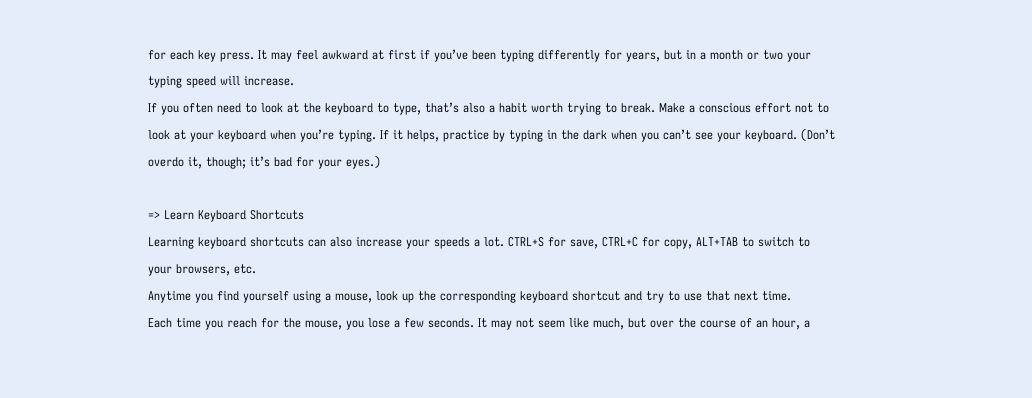for each key press. It may feel awkward at first if you’ve been typing differently for years, but in a month or two your typing speed will increase.
If you often need to look at the keyboard to type, that’s also a habit worth trying to break. Make a conscious effort not to look at your keyboard when you’re typing. If it helps, practice by typing in the dark when you can’t see your keyboard. (Don’t overdo it, though; it’s bad for your eyes.)

=> Learn Keyboard Shortcuts
Learning keyboard shortcuts can also increase your speeds a lot. CTRL+S for save, CTRL+C for copy, ALT+TAB to switch to your browsers, etc.
Anytime you find yourself using a mouse, look up the corresponding keyboard shortcut and try to use that next time.
Each time you reach for the mouse, you lose a few seconds. It may not seem like much, but over the course of an hour, a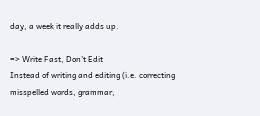day, a week it really adds up.

=> Write Fast, Don’t Edit
Instead of writing and editing (i.e. correcting misspelled words, grammar,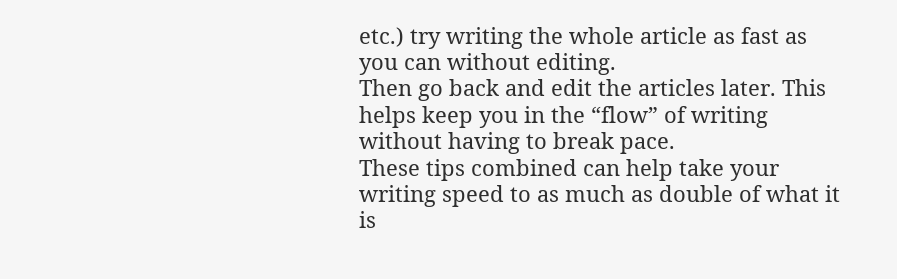etc.) try writing the whole article as fast as you can without editing.
Then go back and edit the articles later. This helps keep you in the “flow” of writing without having to break pace.
These tips combined can help take your writing speed to as much as double of what it is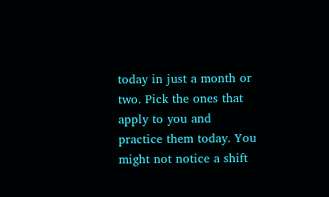today in just a month or two. Pick the ones that apply to you and practice them today. You might not notice a shift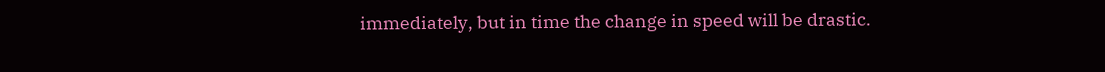immediately, but in time the change in speed will be drastic.